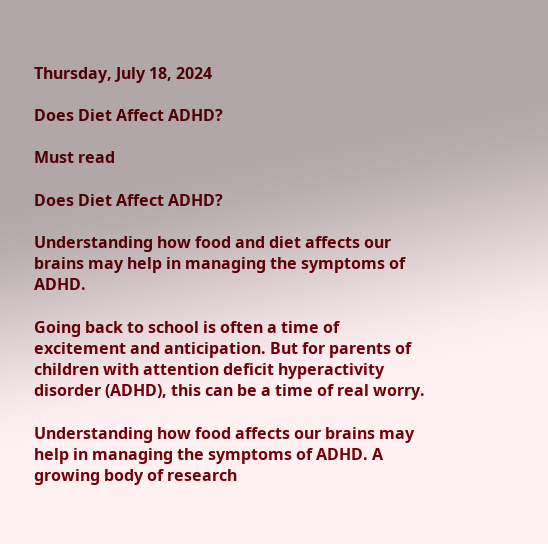Thursday, July 18, 2024

Does Diet Affect ADHD?

Must read

Does Diet Affect ADHD?

Understanding how food and diet affects our brains may help in managing the symptoms of ADHD.

Going back to school is often a time of excitement and anticipation. But for parents of children with attention deficit hyperactivity disorder (ADHD), this can be a time of real worry.

Understanding how food affects our brains may help in managing the symptoms of ADHD. A growing body of research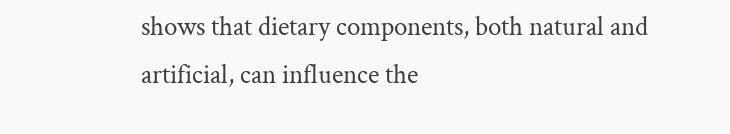shows that dietary components, both natural and artificial, can influence the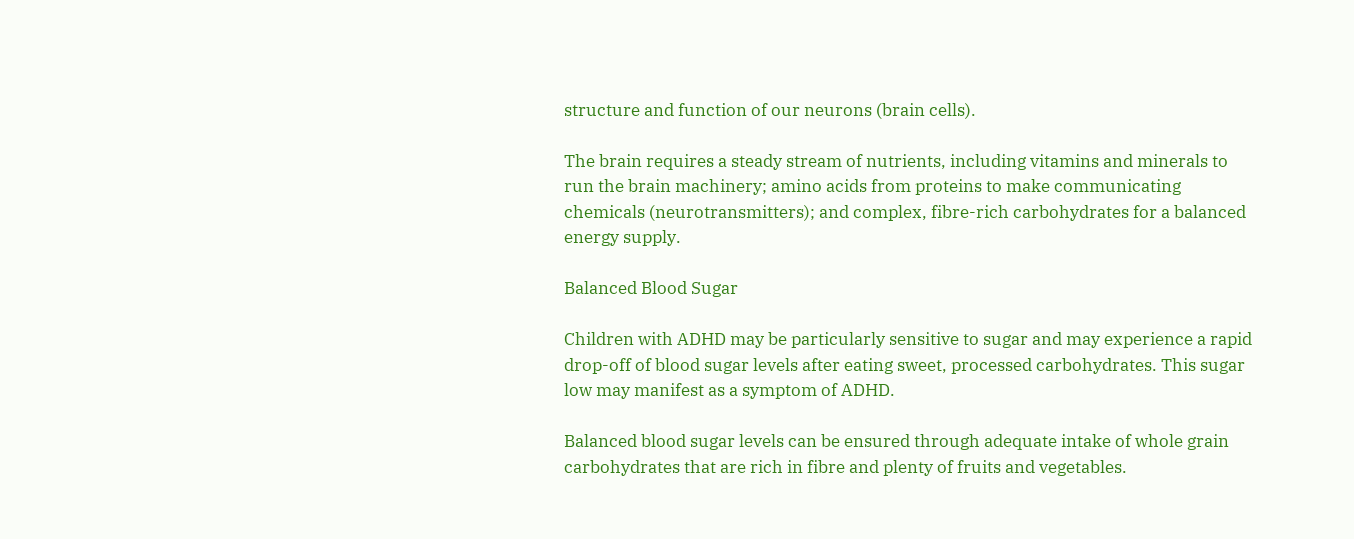structure and function of our neurons (brain cells).

The brain requires a steady stream of nutrients, including vitamins and minerals to run the brain machinery; amino acids from proteins to make communicating chemicals (neurotransmitters); and complex, fibre-rich carbohydrates for a balanced energy supply.

Balanced Blood Sugar

Children with ADHD may be particularly sensitive to sugar and may experience a rapid drop-off of blood sugar levels after eating sweet, processed carbohydrates. This sugar low may manifest as a symptom of ADHD.

Balanced blood sugar levels can be ensured through adequate intake of whole grain carbohydrates that are rich in fibre and plenty of fruits and vegetables.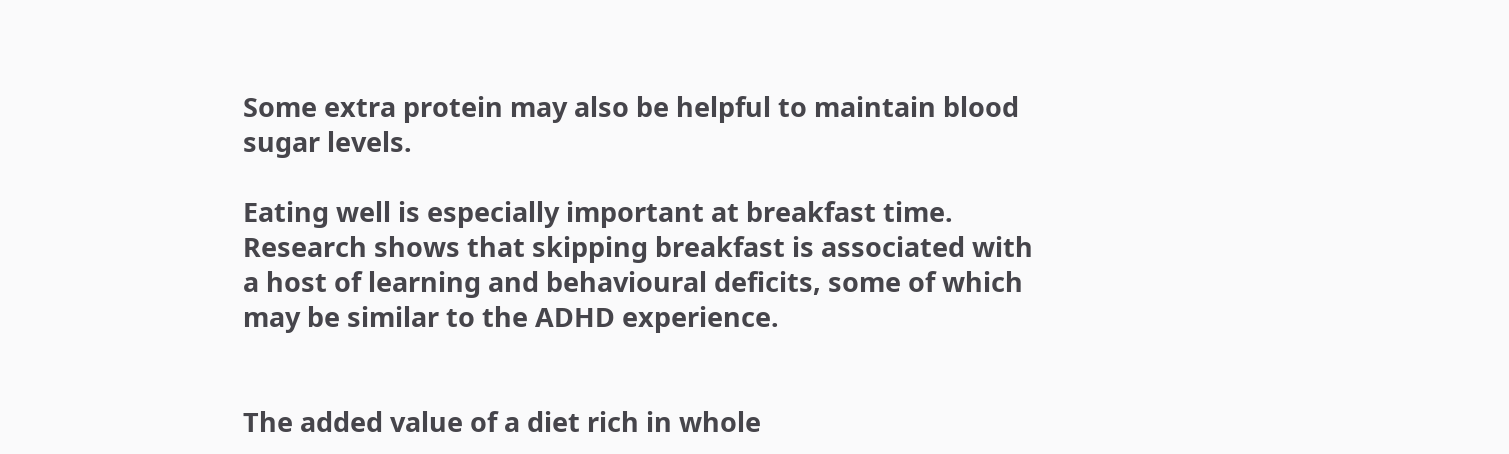Some extra protein may also be helpful to maintain blood sugar levels.

Eating well is especially important at breakfast time. Research shows that skipping breakfast is associated with a host of learning and behavioural deficits, some of which may be similar to the ADHD experience.


The added value of a diet rich in whole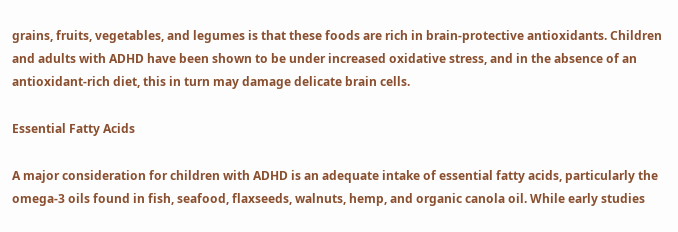grains, fruits, vegetables, and legumes is that these foods are rich in brain-protective antioxidants. Children and adults with ADHD have been shown to be under increased oxidative stress, and in the absence of an antioxidant-rich diet, this in turn may damage delicate brain cells.

Essential Fatty Acids

A major consideration for children with ADHD is an adequate intake of essential fatty acids, particularly the omega-3 oils found in fish, seafood, flaxseeds, walnuts, hemp, and organic canola oil. While early studies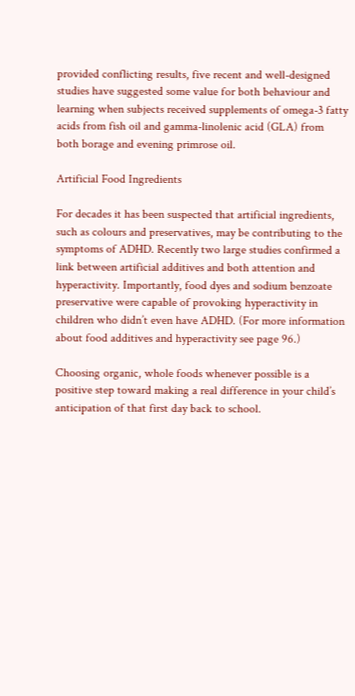provided conflicting results, five recent and well-designed studies have suggested some value for both behaviour and learning when subjects received supplements of omega-3 fatty acids from fish oil and gamma-linolenic acid (GLA) from both borage and evening primrose oil.

Artificial Food Ingredients

For decades it has been suspected that artificial ingredients, such as colours and preservatives, may be contributing to the symptoms of ADHD. Recently two large studies confirmed a link between artificial additives and both attention and hyperactivity. Importantly, food dyes and sodium benzoate preservative were capable of provoking hyperactivity in children who didn’t even have ADHD. (For more information about food additives and hyperactivity see page 96.)

Choosing organic, whole foods whenever possible is a positive step toward making a real difference in your child’s anticipation of that first day back to school.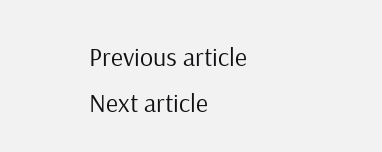Previous article
Next article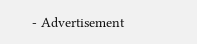- Advertisement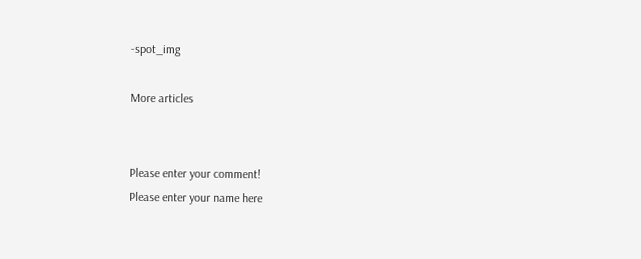-spot_img

More articles


Please enter your comment!
Please enter your name here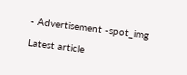- Advertisement -spot_img

Latest article